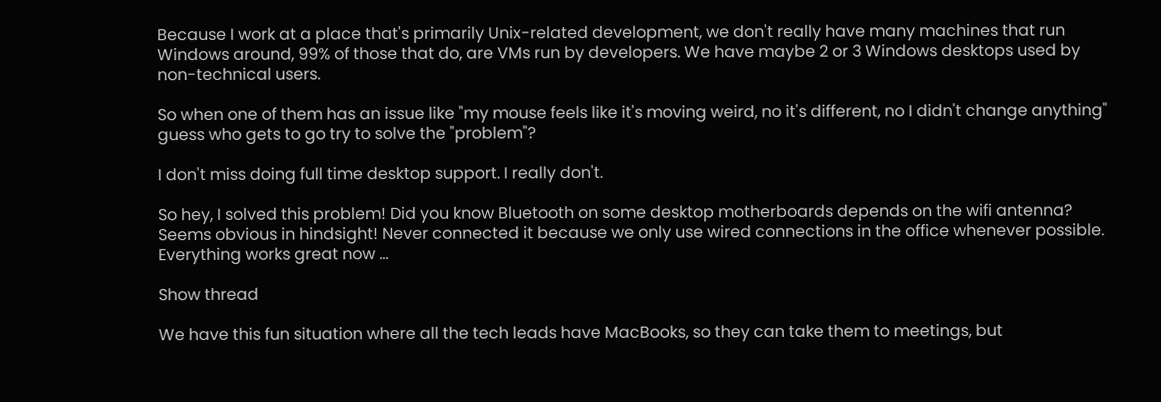Because I work at a place that's primarily Unix-related development, we don't really have many machines that run Windows around, 99% of those that do, are VMs run by developers. We have maybe 2 or 3 Windows desktops used by non-technical users.

So when one of them has an issue like "my mouse feels like it's moving weird, no it's different, no I didn't change anything" guess who gets to go try to solve the "problem"?

I don't miss doing full time desktop support. I really don't.

So hey, I solved this problem! Did you know Bluetooth on some desktop motherboards depends on the wifi antenna? Seems obvious in hindsight! Never connected it because we only use wired connections in the office whenever possible. Everything works great now ...

Show thread

We have this fun situation where all the tech leads have MacBooks, so they can take them to meetings, but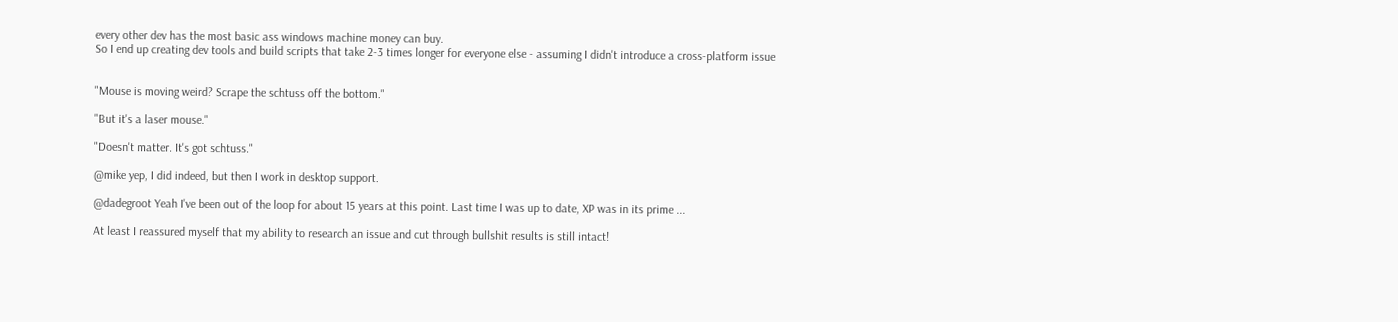every other dev has the most basic ass windows machine money can buy.
So I end up creating dev tools and build scripts that take 2-3 times longer for everyone else - assuming I didn't introduce a cross-platform issue


"Mouse is moving weird? Scrape the schtuss off the bottom."

"But it's a laser mouse."

"Doesn't matter. It's got schtuss."

@mike yep, I did indeed, but then I work in desktop support.

@dadegroot Yeah I've been out of the loop for about 15 years at this point. Last time I was up to date, XP was in its prime ...

At least I reassured myself that my ability to research an issue and cut through bullshit results is still intact!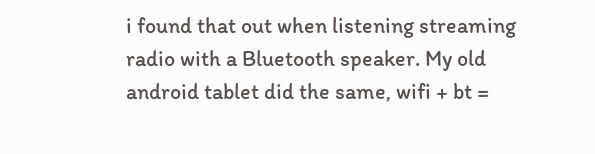i found that out when listening streaming radio with a Bluetooth speaker. My old android tablet did the same, wifi + bt =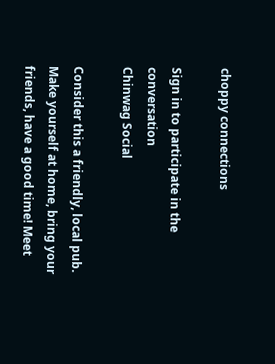choppy connections

Sign in to participate in the conversation
Chinwag Social

Consider this a friendly, local pub. Make yourself at home, bring your friends, have a good time! Meet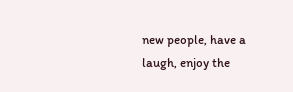new people, have a laugh, enjoy the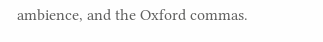ambience, and the Oxford commas.